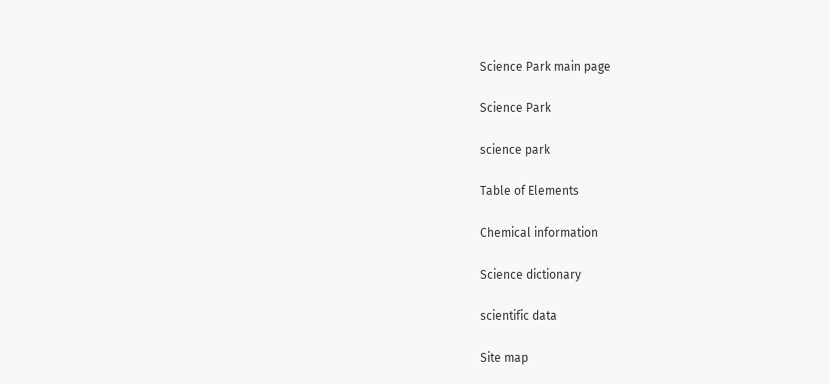Science Park main page

Science Park

science park

Table of Elements

Chemical information

Science dictionary

scientific data

Site map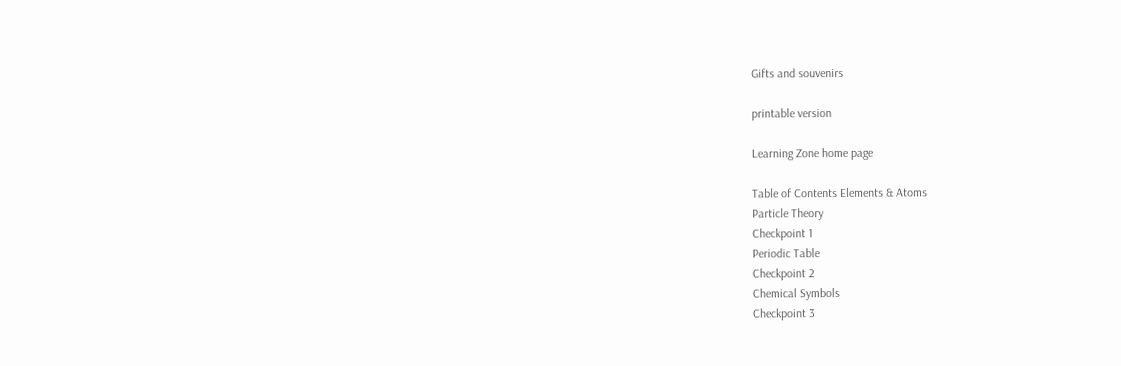Gifts and souvenirs

printable version

Learning Zone home page

Table of Contents Elements & Atoms
Particle Theory
Checkpoint 1
Periodic Table
Checkpoint 2
Chemical Symbols
Checkpoint 3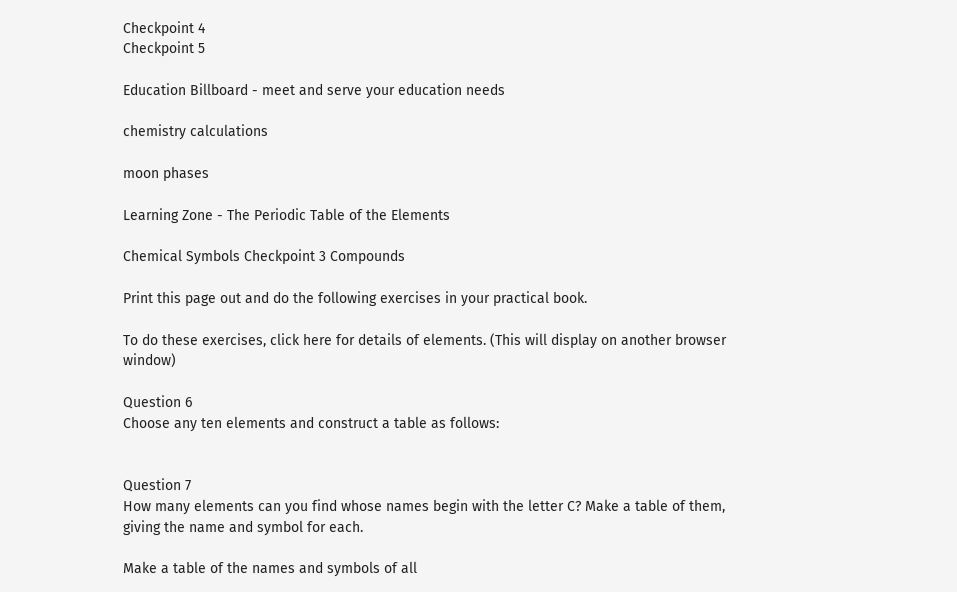Checkpoint 4
Checkpoint 5

Education Billboard - meet and serve your education needs

chemistry calculations

moon phases

Learning Zone - The Periodic Table of the Elements

Chemical Symbols Checkpoint 3 Compounds

Print this page out and do the following exercises in your practical book.

To do these exercises, click here for details of elements. (This will display on another browser window)

Question 6
Choose any ten elements and construct a table as follows:


Question 7
How many elements can you find whose names begin with the letter C? Make a table of them, giving the name and symbol for each.

Make a table of the names and symbols of all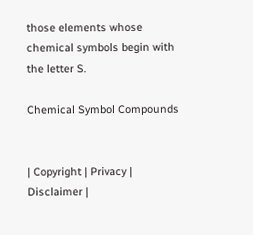those elements whose chemical symbols begin with the letter S.

Chemical Symbol Compounds


| Copyright | Privacy | Disclaimer |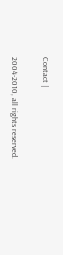Contact |

2004-2010, all rights reserved.